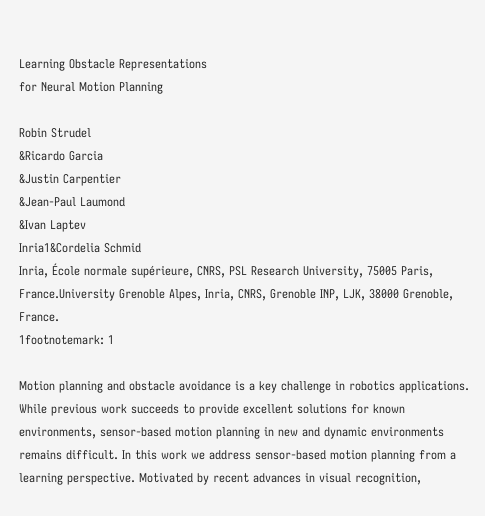Learning Obstacle Representations
for Neural Motion Planning

Robin Strudel
&Ricardo Garcia
&Justin Carpentier
&Jean-Paul Laumond
&Ivan Laptev
Inria1&Cordelia Schmid
Inria, École normale supérieure, CNRS, PSL Research University, 75005 Paris, France.University Grenoble Alpes, Inria, CNRS, Grenoble INP, LJK, 38000 Grenoble, France.
1footnotemark: 1

Motion planning and obstacle avoidance is a key challenge in robotics applications. While previous work succeeds to provide excellent solutions for known environments, sensor-based motion planning in new and dynamic environments remains difficult. In this work we address sensor-based motion planning from a learning perspective. Motivated by recent advances in visual recognition,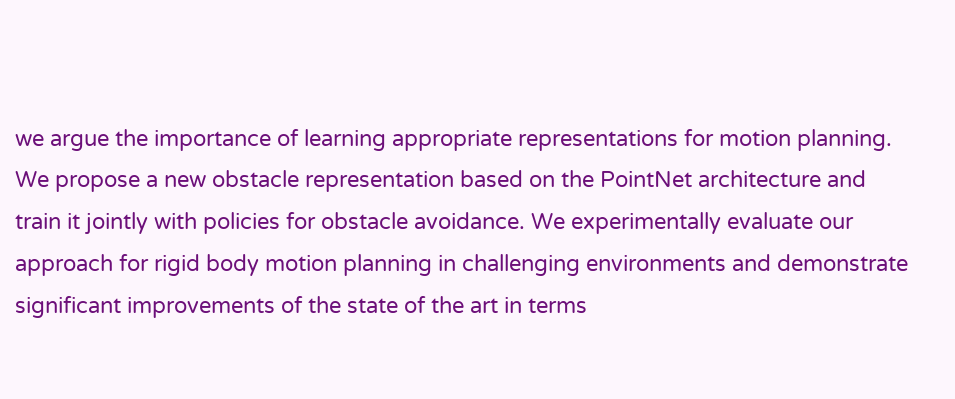we argue the importance of learning appropriate representations for motion planning. We propose a new obstacle representation based on the PointNet architecture and train it jointly with policies for obstacle avoidance. We experimentally evaluate our approach for rigid body motion planning in challenging environments and demonstrate significant improvements of the state of the art in terms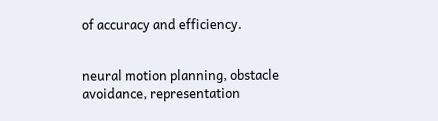of accuracy and efficiency.


neural motion planning, obstacle avoidance, representation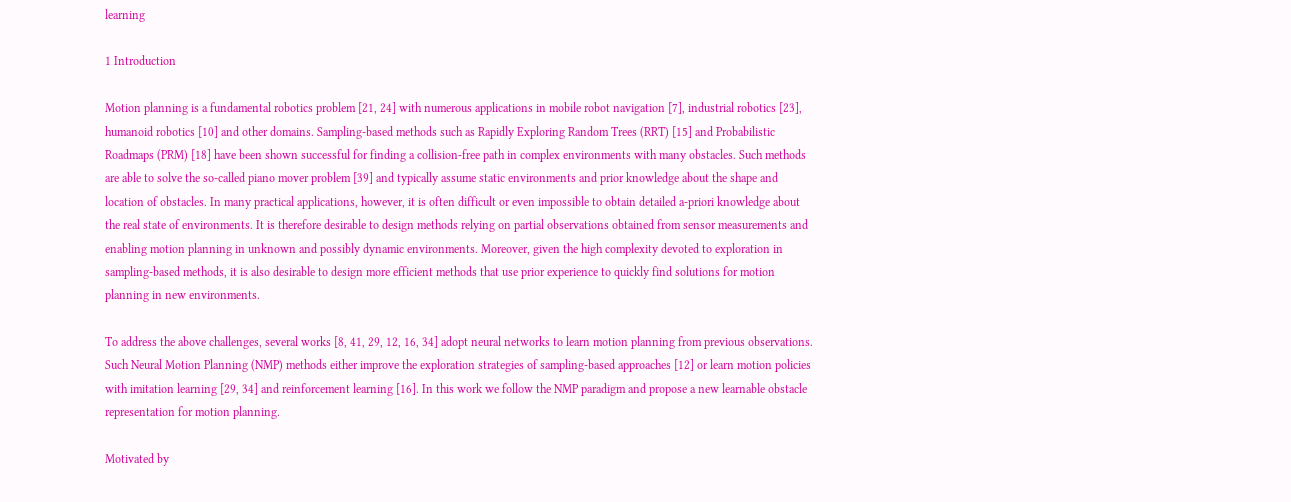learning

1 Introduction

Motion planning is a fundamental robotics problem [21, 24] with numerous applications in mobile robot navigation [7], industrial robotics [23], humanoid robotics [10] and other domains. Sampling-based methods such as Rapidly Exploring Random Trees (RRT) [15] and Probabilistic Roadmaps (PRM) [18] have been shown successful for finding a collision-free path in complex environments with many obstacles. Such methods are able to solve the so-called piano mover problem [39] and typically assume static environments and prior knowledge about the shape and location of obstacles. In many practical applications, however, it is often difficult or even impossible to obtain detailed a-priori knowledge about the real state of environments. It is therefore desirable to design methods relying on partial observations obtained from sensor measurements and enabling motion planning in unknown and possibly dynamic environments. Moreover, given the high complexity devoted to exploration in sampling-based methods, it is also desirable to design more efficient methods that use prior experience to quickly find solutions for motion planning in new environments.

To address the above challenges, several works [8, 41, 29, 12, 16, 34] adopt neural networks to learn motion planning from previous observations. Such Neural Motion Planning (NMP) methods either improve the exploration strategies of sampling-based approaches [12] or learn motion policies with imitation learning [29, 34] and reinforcement learning [16]. In this work we follow the NMP paradigm and propose a new learnable obstacle representation for motion planning.

Motivated by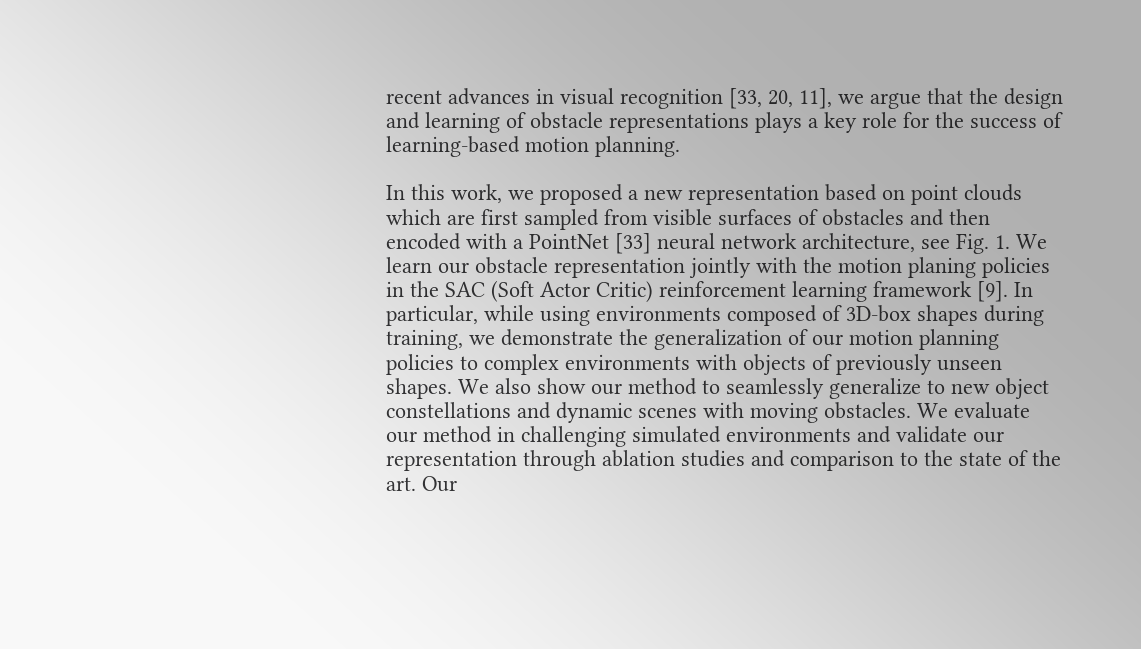recent advances in visual recognition [33, 20, 11], we argue that the design and learning of obstacle representations plays a key role for the success of learning-based motion planning.

In this work, we proposed a new representation based on point clouds which are first sampled from visible surfaces of obstacles and then encoded with a PointNet [33] neural network architecture, see Fig. 1. We learn our obstacle representation jointly with the motion planing policies in the SAC (Soft Actor Critic) reinforcement learning framework [9]. In particular, while using environments composed of 3D-box shapes during training, we demonstrate the generalization of our motion planning policies to complex environments with objects of previously unseen shapes. We also show our method to seamlessly generalize to new object constellations and dynamic scenes with moving obstacles. We evaluate our method in challenging simulated environments and validate our representation through ablation studies and comparison to the state of the art. Our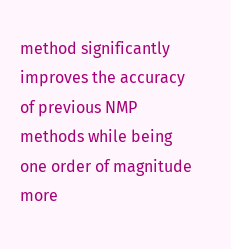method significantly improves the accuracy of previous NMP methods while being one order of magnitude more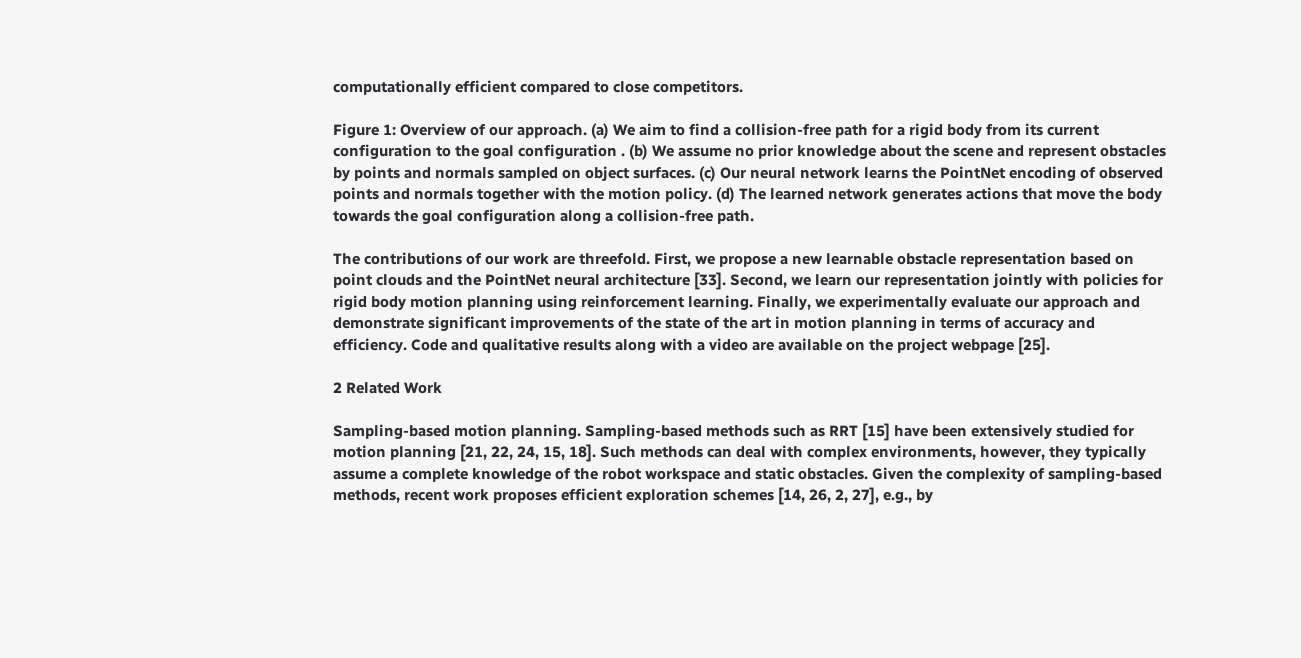computationally efficient compared to close competitors.

Figure 1: Overview of our approach. (a) We aim to find a collision-free path for a rigid body from its current configuration to the goal configuration . (b) We assume no prior knowledge about the scene and represent obstacles by points and normals sampled on object surfaces. (c) Our neural network learns the PointNet encoding of observed points and normals together with the motion policy. (d) The learned network generates actions that move the body towards the goal configuration along a collision-free path.

The contributions of our work are threefold. First, we propose a new learnable obstacle representation based on point clouds and the PointNet neural architecture [33]. Second, we learn our representation jointly with policies for rigid body motion planning using reinforcement learning. Finally, we experimentally evaluate our approach and demonstrate significant improvements of the state of the art in motion planning in terms of accuracy and efficiency. Code and qualitative results along with a video are available on the project webpage [25].

2 Related Work

Sampling-based motion planning. Sampling-based methods such as RRT [15] have been extensively studied for motion planning [21, 22, 24, 15, 18]. Such methods can deal with complex environments, however, they typically assume a complete knowledge of the robot workspace and static obstacles. Given the complexity of sampling-based methods, recent work proposes efficient exploration schemes [14, 26, 2, 27], e.g., by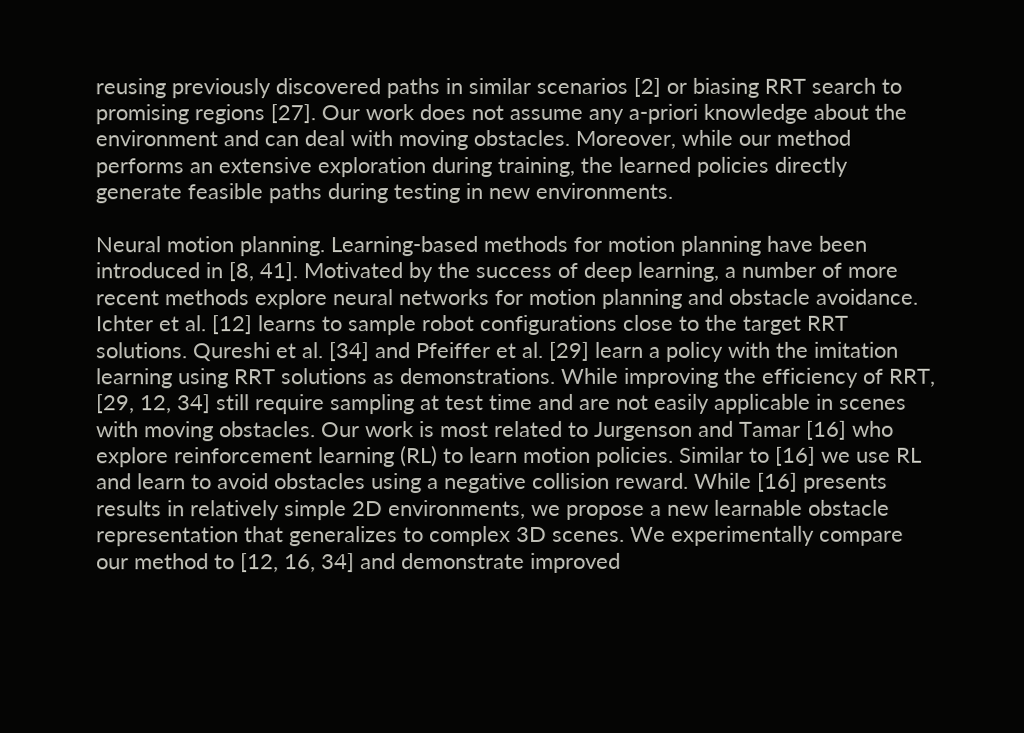reusing previously discovered paths in similar scenarios [2] or biasing RRT search to promising regions [27]. Our work does not assume any a-priori knowledge about the environment and can deal with moving obstacles. Moreover, while our method performs an extensive exploration during training, the learned policies directly generate feasible paths during testing in new environments.

Neural motion planning. Learning-based methods for motion planning have been introduced in [8, 41]. Motivated by the success of deep learning, a number of more recent methods explore neural networks for motion planning and obstacle avoidance. Ichter et al. [12] learns to sample robot configurations close to the target RRT solutions. Qureshi et al. [34] and Pfeiffer et al. [29] learn a policy with the imitation learning using RRT solutions as demonstrations. While improving the efficiency of RRT, [29, 12, 34] still require sampling at test time and are not easily applicable in scenes with moving obstacles. Our work is most related to Jurgenson and Tamar [16] who explore reinforcement learning (RL) to learn motion policies. Similar to [16] we use RL and learn to avoid obstacles using a negative collision reward. While [16] presents results in relatively simple 2D environments, we propose a new learnable obstacle representation that generalizes to complex 3D scenes. We experimentally compare our method to [12, 16, 34] and demonstrate improved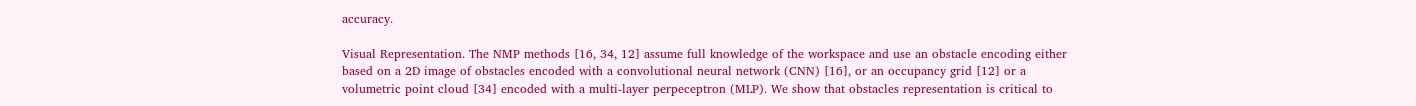accuracy.

Visual Representation. The NMP methods [16, 34, 12] assume full knowledge of the workspace and use an obstacle encoding either based on a 2D image of obstacles encoded with a convolutional neural network (CNN) [16], or an occupancy grid [12] or a volumetric point cloud [34] encoded with a multi-layer perpeceptron (MLP). We show that obstacles representation is critical to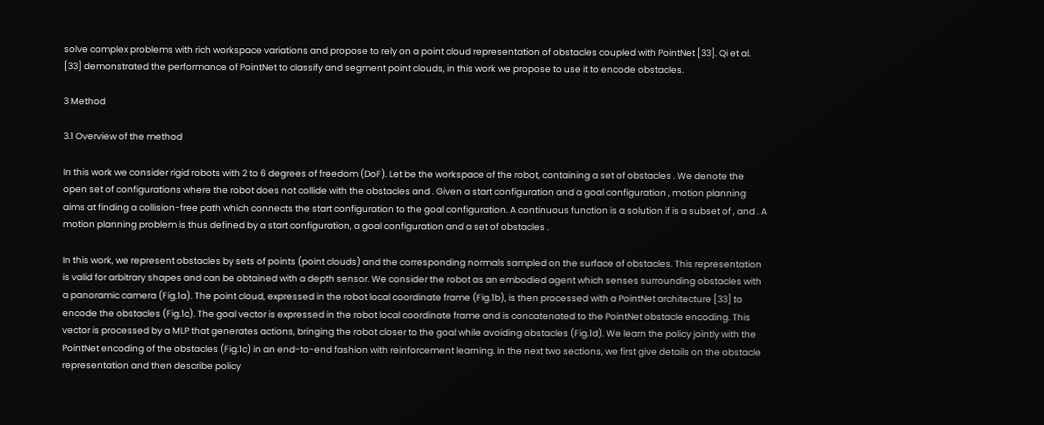solve complex problems with rich workspace variations and propose to rely on a point cloud representation of obstacles coupled with PointNet [33]. Qi et al. [33] demonstrated the performance of PointNet to classify and segment point clouds, in this work we propose to use it to encode obstacles.

3 Method

3.1 Overview of the method

In this work we consider rigid robots with 2 to 6 degrees of freedom (DoF). Let be the workspace of the robot, containing a set of obstacles . We denote the open set of configurations where the robot does not collide with the obstacles and . Given a start configuration and a goal configuration , motion planning aims at finding a collision-free path which connects the start configuration to the goal configuration. A continuous function is a solution if is a subset of , and . A motion planning problem is thus defined by a start configuration, a goal configuration and a set of obstacles .

In this work, we represent obstacles by sets of points (point clouds) and the corresponding normals sampled on the surface of obstacles. This representation is valid for arbitrary shapes and can be obtained with a depth sensor. We consider the robot as an embodied agent which senses surrounding obstacles with a panoramic camera (Fig.1a). The point cloud, expressed in the robot local coordinate frame (Fig.1b), is then processed with a PointNet architecture [33] to encode the obstacles (Fig.1c). The goal vector is expressed in the robot local coordinate frame and is concatenated to the PointNet obstacle encoding. This vector is processed by a MLP that generates actions, bringing the robot closer to the goal while avoiding obstacles (Fig.1d). We learn the policy jointly with the PointNet encoding of the obstacles (Fig.1c) in an end-to-end fashion with reinforcement learning. In the next two sections, we first give details on the obstacle representation and then describe policy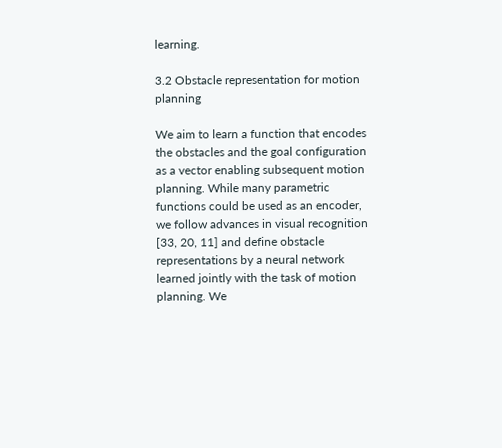learning.

3.2 Obstacle representation for motion planning

We aim to learn a function that encodes the obstacles and the goal configuration as a vector enabling subsequent motion planning. While many parametric functions could be used as an encoder, we follow advances in visual recognition [33, 20, 11] and define obstacle representations by a neural network learned jointly with the task of motion planning. We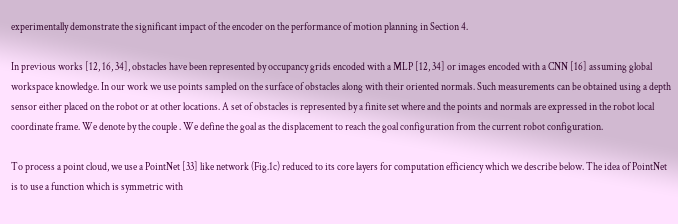experimentally demonstrate the significant impact of the encoder on the performance of motion planning in Section 4.

In previous works [12, 16, 34], obstacles have been represented by occupancy grids encoded with a MLP [12, 34] or images encoded with a CNN [16] assuming global workspace knowledge. In our work we use points sampled on the surface of obstacles along with their oriented normals. Such measurements can be obtained using a depth sensor either placed on the robot or at other locations. A set of obstacles is represented by a finite set where and the points and normals are expressed in the robot local coordinate frame. We denote by the couple . We define the goal as the displacement to reach the goal configuration from the current robot configuration.

To process a point cloud, we use a PointNet [33] like network (Fig.1c) reduced to its core layers for computation efficiency which we describe below. The idea of PointNet is to use a function which is symmetric with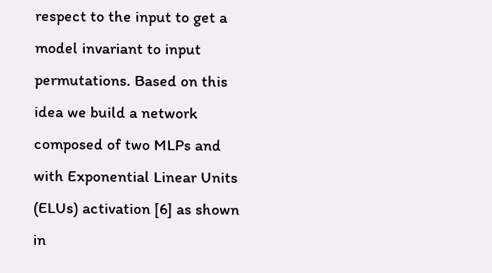respect to the input to get a model invariant to input permutations. Based on this idea we build a network composed of two MLPs and with Exponential Linear Units (ELUs) activation [6] as shown in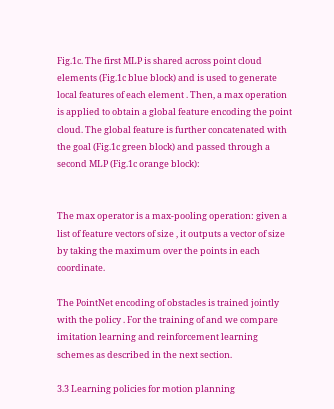Fig.1c. The first MLP is shared across point cloud elements (Fig.1c blue block) and is used to generate local features of each element . Then, a max operation is applied to obtain a global feature encoding the point cloud. The global feature is further concatenated with the goal (Fig.1c green block) and passed through a second MLP (Fig.1c orange block):


The max operator is a max-pooling operation: given a list of feature vectors of size , it outputs a vector of size by taking the maximum over the points in each coordinate.

The PointNet encoding of obstacles is trained jointly with the policy . For the training of and we compare imitation learning and reinforcement learning schemes as described in the next section.

3.3 Learning policies for motion planning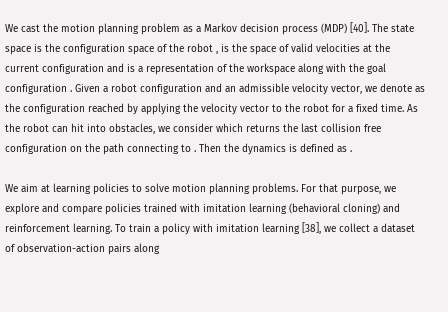We cast the motion planning problem as a Markov decision process (MDP) [40]. The state space is the configuration space of the robot , is the space of valid velocities at the current configuration and is a representation of the workspace along with the goal configuration . Given a robot configuration and an admissible velocity vector, we denote as the configuration reached by applying the velocity vector to the robot for a fixed time. As the robot can hit into obstacles, we consider which returns the last collision free configuration on the path connecting to . Then the dynamics is defined as .

We aim at learning policies to solve motion planning problems. For that purpose, we explore and compare policies trained with imitation learning (behavioral cloning) and reinforcement learning. To train a policy with imitation learning [38], we collect a dataset of observation-action pairs along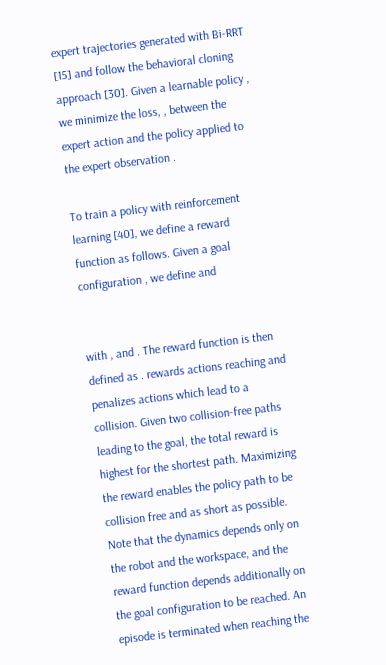expert trajectories generated with Bi-RRT [15] and follow the behavioral cloning approach [30]. Given a learnable policy , we minimize the loss, , between the expert action and the policy applied to the expert observation .

To train a policy with reinforcement learning [40], we define a reward function as follows. Given a goal configuration , we define and


with , and . The reward function is then defined as . rewards actions reaching and penalizes actions which lead to a collision. Given two collision-free paths leading to the goal, the total reward is highest for the shortest path. Maximizing the reward enables the policy path to be collision free and as short as possible. Note that the dynamics depends only on the robot and the workspace, and the reward function depends additionally on the goal configuration to be reached. An episode is terminated when reaching the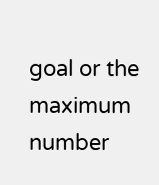goal or the maximum number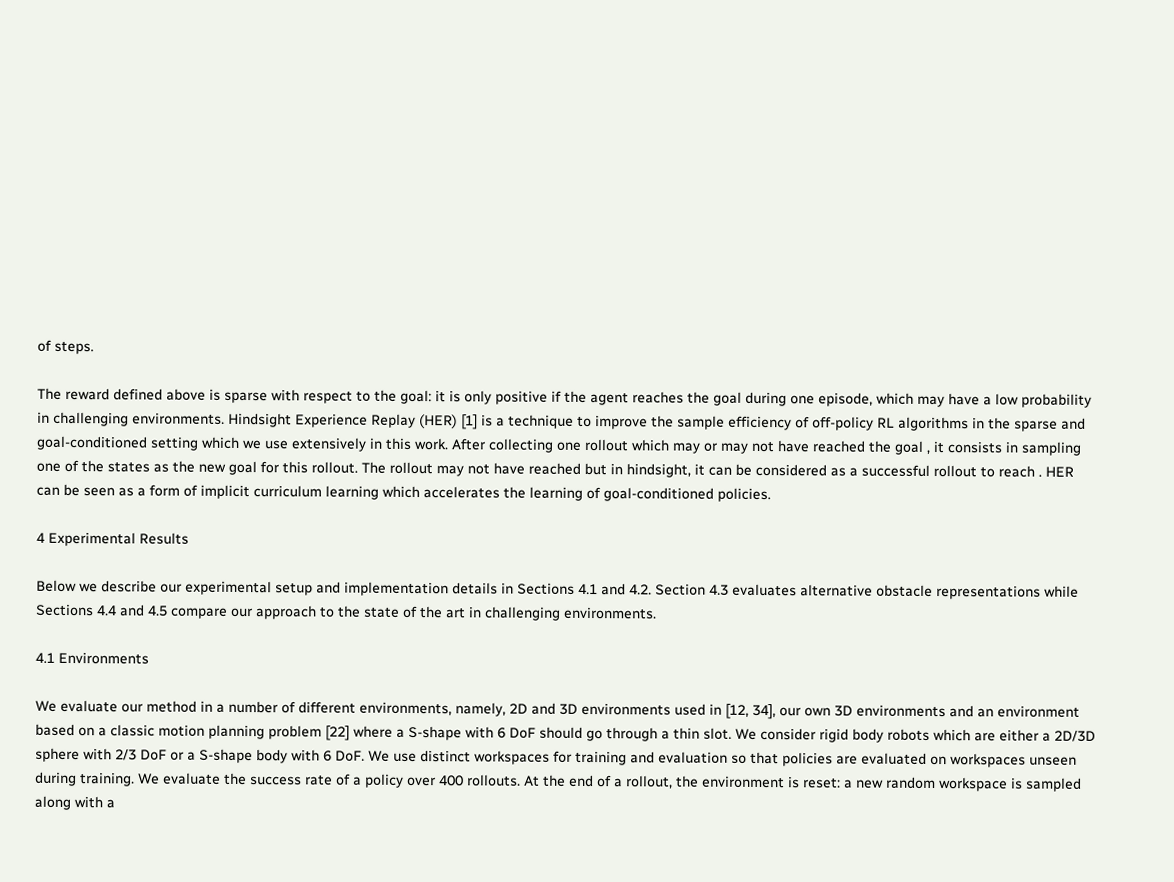of steps.

The reward defined above is sparse with respect to the goal: it is only positive if the agent reaches the goal during one episode, which may have a low probability in challenging environments. Hindsight Experience Replay (HER) [1] is a technique to improve the sample efficiency of off-policy RL algorithms in the sparse and goal-conditioned setting which we use extensively in this work. After collecting one rollout which may or may not have reached the goal , it consists in sampling one of the states as the new goal for this rollout. The rollout may not have reached but in hindsight, it can be considered as a successful rollout to reach . HER can be seen as a form of implicit curriculum learning which accelerates the learning of goal-conditioned policies.

4 Experimental Results

Below we describe our experimental setup and implementation details in Sections 4.1 and 4.2. Section 4.3 evaluates alternative obstacle representations while Sections 4.4 and 4.5 compare our approach to the state of the art in challenging environments.

4.1 Environments

We evaluate our method in a number of different environments, namely, 2D and 3D environments used in [12, 34], our own 3D environments and an environment based on a classic motion planning problem [22] where a S-shape with 6 DoF should go through a thin slot. We consider rigid body robots which are either a 2D/3D sphere with 2/3 DoF or a S-shape body with 6 DoF. We use distinct workspaces for training and evaluation so that policies are evaluated on workspaces unseen during training. We evaluate the success rate of a policy over 400 rollouts. At the end of a rollout, the environment is reset: a new random workspace is sampled along with a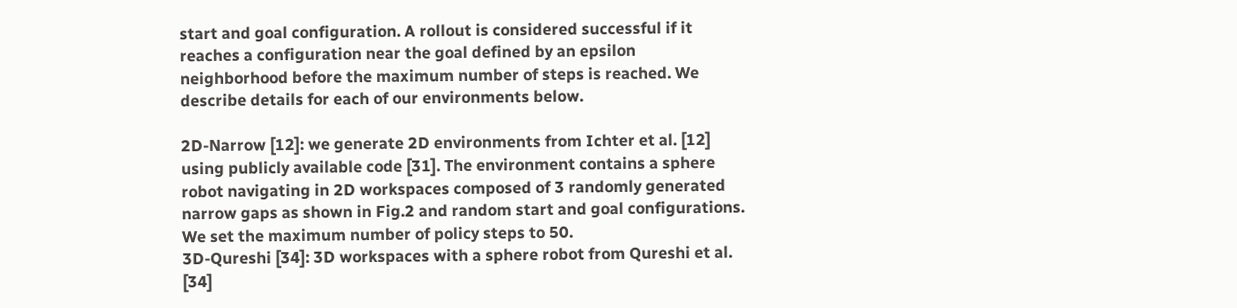start and goal configuration. A rollout is considered successful if it reaches a configuration near the goal defined by an epsilon neighborhood before the maximum number of steps is reached. We describe details for each of our environments below.

2D-Narrow [12]: we generate 2D environments from Ichter et al. [12] using publicly available code [31]. The environment contains a sphere robot navigating in 2D workspaces composed of 3 randomly generated narrow gaps as shown in Fig.2 and random start and goal configurations. We set the maximum number of policy steps to 50.
3D-Qureshi [34]: 3D workspaces with a sphere robot from Qureshi et al. [34]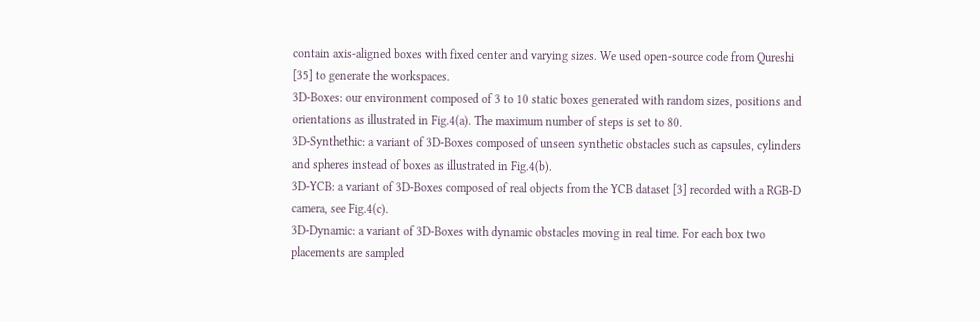contain axis-aligned boxes with fixed center and varying sizes. We used open-source code from Qureshi [35] to generate the workspaces.
3D-Boxes: our environment composed of 3 to 10 static boxes generated with random sizes, positions and orientations as illustrated in Fig.4(a). The maximum number of steps is set to 80.
3D-Synthethic: a variant of 3D-Boxes composed of unseen synthetic obstacles such as capsules, cylinders and spheres instead of boxes as illustrated in Fig.4(b).
3D-YCB: a variant of 3D-Boxes composed of real objects from the YCB dataset [3] recorded with a RGB-D camera, see Fig.4(c).
3D-Dynamic: a variant of 3D-Boxes with dynamic obstacles moving in real time. For each box two placements are sampled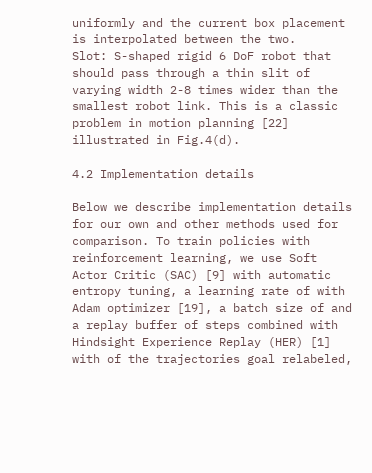uniformly and the current box placement is interpolated between the two.
Slot: S-shaped rigid 6 DoF robot that should pass through a thin slit of varying width 2-8 times wider than the smallest robot link. This is a classic problem in motion planning [22] illustrated in Fig.4(d).

4.2 Implementation details

Below we describe implementation details for our own and other methods used for comparison. To train policies with reinforcement learning, we use Soft Actor Critic (SAC) [9] with automatic entropy tuning, a learning rate of with Adam optimizer [19], a batch size of and a replay buffer of steps combined with Hindsight Experience Replay (HER) [1] with of the trajectories goal relabeled,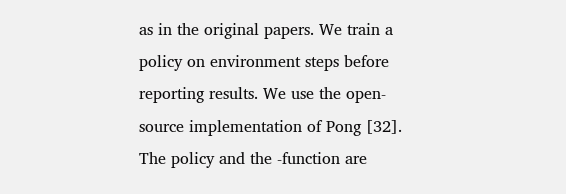as in the original papers. We train a policy on environment steps before reporting results. We use the open-source implementation of Pong [32]. The policy and the -function are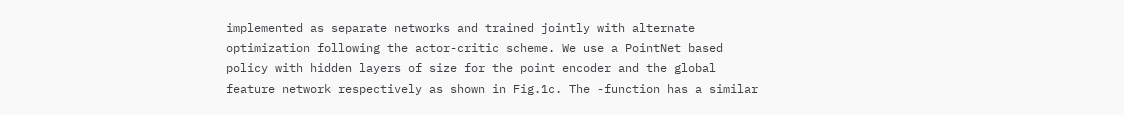implemented as separate networks and trained jointly with alternate optimization following the actor-critic scheme. We use a PointNet based policy with hidden layers of size for the point encoder and the global feature network respectively as shown in Fig.1c. The -function has a similar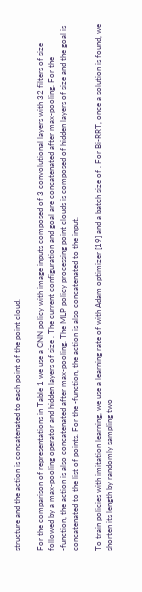structure and the action is concatenated to each point of the point cloud.

For the comparison of representations in Table 1 we use a CNN policy with image inputs composed of 3 convolutional layers with 32 filters of size followed by a max-pooling operator and hidden layers of size . The current configuration and goal are concatenated after max-pooling. For the -function, the action is also concatenated after max-pooling. The MLP policy processing point clouds is composed of hidden layers of size and the goal is concatenated to the list of points. For the -function, the action is also concatenated to the input.

To train policies with imitation learning, we use a learning rate of with Adam optimizer [19] and a batch size of . For Bi-RRT, once a solution is found, we shorten its length by randomly sampling two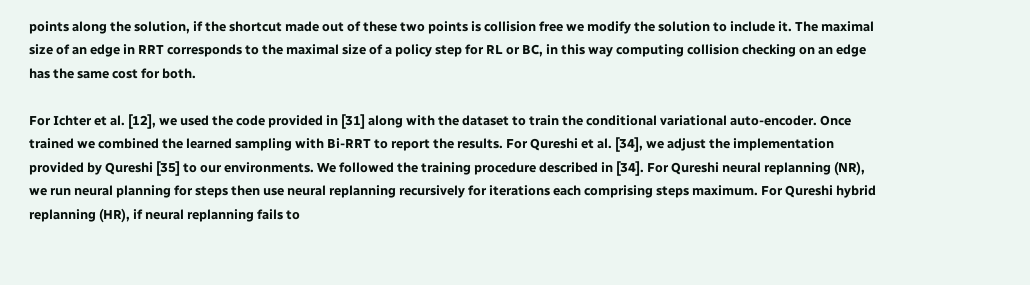points along the solution, if the shortcut made out of these two points is collision free we modify the solution to include it. The maximal size of an edge in RRT corresponds to the maximal size of a policy step for RL or BC, in this way computing collision checking on an edge has the same cost for both.

For Ichter et al. [12], we used the code provided in [31] along with the dataset to train the conditional variational auto-encoder. Once trained we combined the learned sampling with Bi-RRT to report the results. For Qureshi et al. [34], we adjust the implementation provided by Qureshi [35] to our environments. We followed the training procedure described in [34]. For Qureshi neural replanning (NR), we run neural planning for steps then use neural replanning recursively for iterations each comprising steps maximum. For Qureshi hybrid replanning (HR), if neural replanning fails to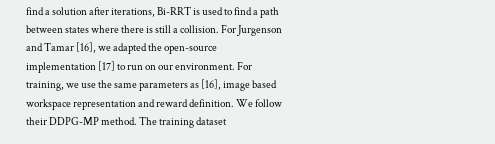find a solution after iterations, Bi-RRT is used to find a path between states where there is still a collision. For Jurgenson and Tamar [16], we adapted the open-source implementation [17] to run on our environment. For training, we use the same parameters as [16], image based workspace representation and reward definition. We follow their DDPG-MP method. The training dataset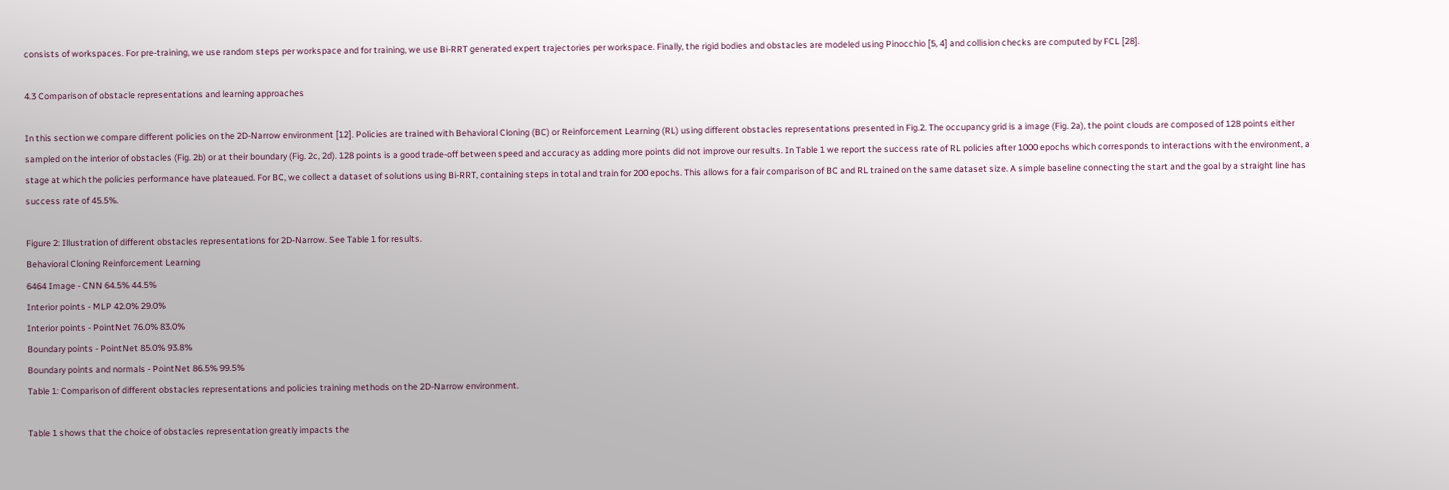consists of workspaces. For pre-training, we use random steps per workspace and for training, we use Bi-RRT generated expert trajectories per workspace. Finally, the rigid bodies and obstacles are modeled using Pinocchio [5, 4] and collision checks are computed by FCL [28].

4.3 Comparison of obstacle representations and learning approaches

In this section we compare different policies on the 2D-Narrow environment [12]. Policies are trained with Behavioral Cloning (BC) or Reinforcement Learning (RL) using different obstacles representations presented in Fig.2. The occupancy grid is a image (Fig. 2a), the point clouds are composed of 128 points either sampled on the interior of obstacles (Fig. 2b) or at their boundary (Fig. 2c, 2d). 128 points is a good trade-off between speed and accuracy as adding more points did not improve our results. In Table 1 we report the success rate of RL policies after 1000 epochs which corresponds to interactions with the environment, a stage at which the policies performance have plateaued. For BC, we collect a dataset of solutions using Bi-RRT, containing steps in total and train for 200 epochs. This allows for a fair comparison of BC and RL trained on the same dataset size. A simple baseline connecting the start and the goal by a straight line has success rate of 45.5%.

Figure 2: Illustration of different obstacles representations for 2D-Narrow. See Table 1 for results.
Behavioral Cloning Reinforcement Learning
6464 Image - CNN 64.5% 44.5%
Interior points - MLP 42.0% 29.0%
Interior points - PointNet 76.0% 83.0%
Boundary points - PointNet 85.0% 93.8%
Boundary points and normals - PointNet 86.5% 99.5%
Table 1: Comparison of different obstacles representations and policies training methods on the 2D-Narrow environment.

Table 1 shows that the choice of obstacles representation greatly impacts the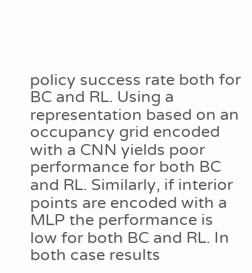policy success rate both for BC and RL. Using a representation based on an occupancy grid encoded with a CNN yields poor performance for both BC and RL. Similarly, if interior points are encoded with a MLP the performance is low for both BC and RL. In both case results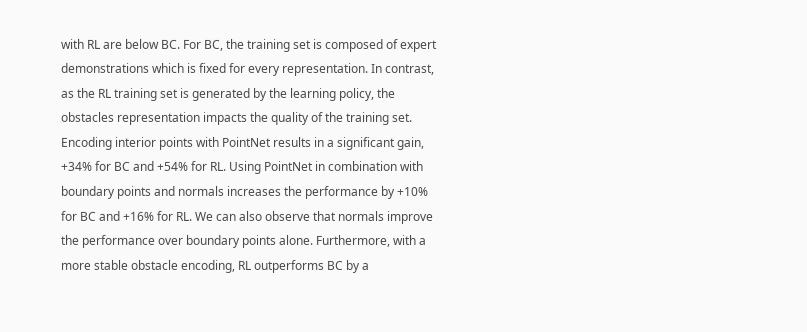with RL are below BC. For BC, the training set is composed of expert demonstrations which is fixed for every representation. In contrast, as the RL training set is generated by the learning policy, the obstacles representation impacts the quality of the training set. Encoding interior points with PointNet results in a significant gain, +34% for BC and +54% for RL. Using PointNet in combination with boundary points and normals increases the performance by +10% for BC and +16% for RL. We can also observe that normals improve the performance over boundary points alone. Furthermore, with a more stable obstacle encoding, RL outperforms BC by a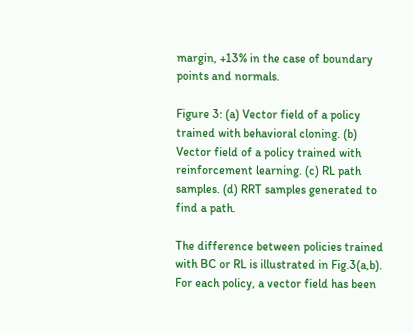margin, +13% in the case of boundary points and normals.

Figure 3: (a) Vector field of a policy trained with behavioral cloning. (b) Vector field of a policy trained with reinforcement learning. (c) RL path samples. (d) RRT samples generated to find a path.

The difference between policies trained with BC or RL is illustrated in Fig.3(a,b). For each policy, a vector field has been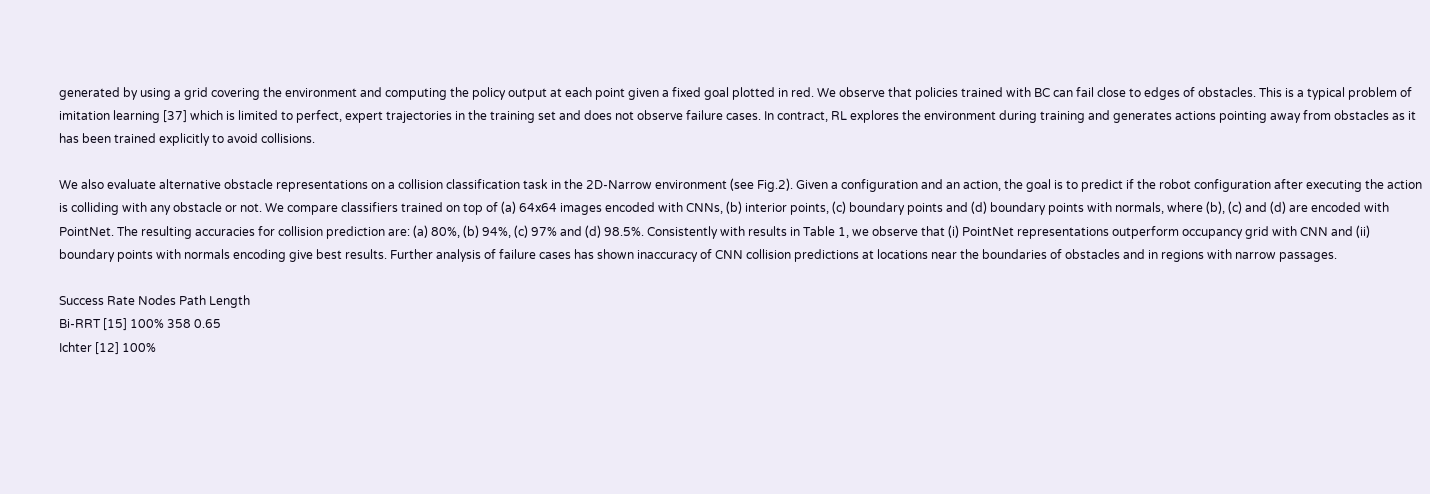generated by using a grid covering the environment and computing the policy output at each point given a fixed goal plotted in red. We observe that policies trained with BC can fail close to edges of obstacles. This is a typical problem of imitation learning [37] which is limited to perfect, expert trajectories in the training set and does not observe failure cases. In contract, RL explores the environment during training and generates actions pointing away from obstacles as it has been trained explicitly to avoid collisions.

We also evaluate alternative obstacle representations on a collision classification task in the 2D-Narrow environment (see Fig.2). Given a configuration and an action, the goal is to predict if the robot configuration after executing the action is colliding with any obstacle or not. We compare classifiers trained on top of (a) 64x64 images encoded with CNNs, (b) interior points, (c) boundary points and (d) boundary points with normals, where (b), (c) and (d) are encoded with PointNet. The resulting accuracies for collision prediction are: (a) 80%, (b) 94%, (c) 97% and (d) 98.5%. Consistently with results in Table 1, we observe that (i) PointNet representations outperform occupancy grid with CNN and (ii) boundary points with normals encoding give best results. Further analysis of failure cases has shown inaccuracy of CNN collision predictions at locations near the boundaries of obstacles and in regions with narrow passages.

Success Rate Nodes Path Length
Bi-RRT [15] 100% 358 0.65
Ichter [12] 100%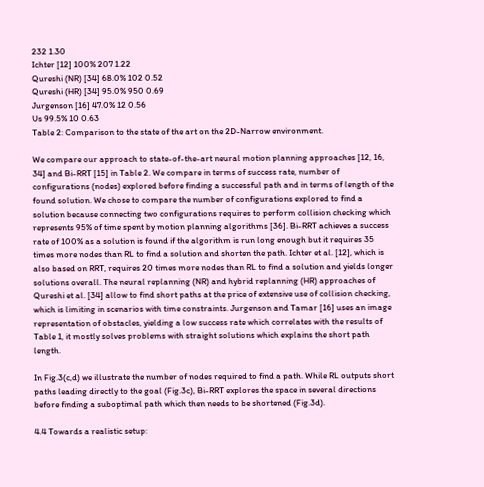232 1.30
Ichter [12] 100% 207 1.22
Qureshi (NR) [34] 68.0% 102 0.52
Qureshi (HR) [34] 95.0% 950 0.69
Jurgenson [16] 47.0% 12 0.56
Us 99.5% 10 0.63
Table 2: Comparison to the state of the art on the 2D-Narrow environment.

We compare our approach to state-of-the-art neural motion planning approaches [12, 16, 34] and Bi-RRT [15] in Table 2. We compare in terms of success rate, number of configurations (nodes) explored before finding a successful path and in terms of length of the found solution. We chose to compare the number of configurations explored to find a solution because connecting two configurations requires to perform collision checking which represents 95% of time spent by motion planning algorithms [36]. Bi-RRT achieves a success rate of 100% as a solution is found if the algorithm is run long enough but it requires 35 times more nodes than RL to find a solution and shorten the path. Ichter et al. [12], which is also based on RRT, requires 20 times more nodes than RL to find a solution and yields longer solutions overall. The neural replanning (NR) and hybrid replanning (HR) approaches of Qureshi et al. [34] allow to find short paths at the price of extensive use of collision checking, which is limiting in scenarios with time constraints. Jurgenson and Tamar [16] uses an image representation of obstacles, yielding a low success rate which correlates with the results of Table 1, it mostly solves problems with straight solutions which explains the short path length.

In Fig.3(c,d) we illustrate the number of nodes required to find a path. While RL outputs short paths leading directly to the goal (Fig.3c), Bi-RRT explores the space in several directions before finding a suboptimal path which then needs to be shortened (Fig.3d).

4.4 Towards a realistic setup: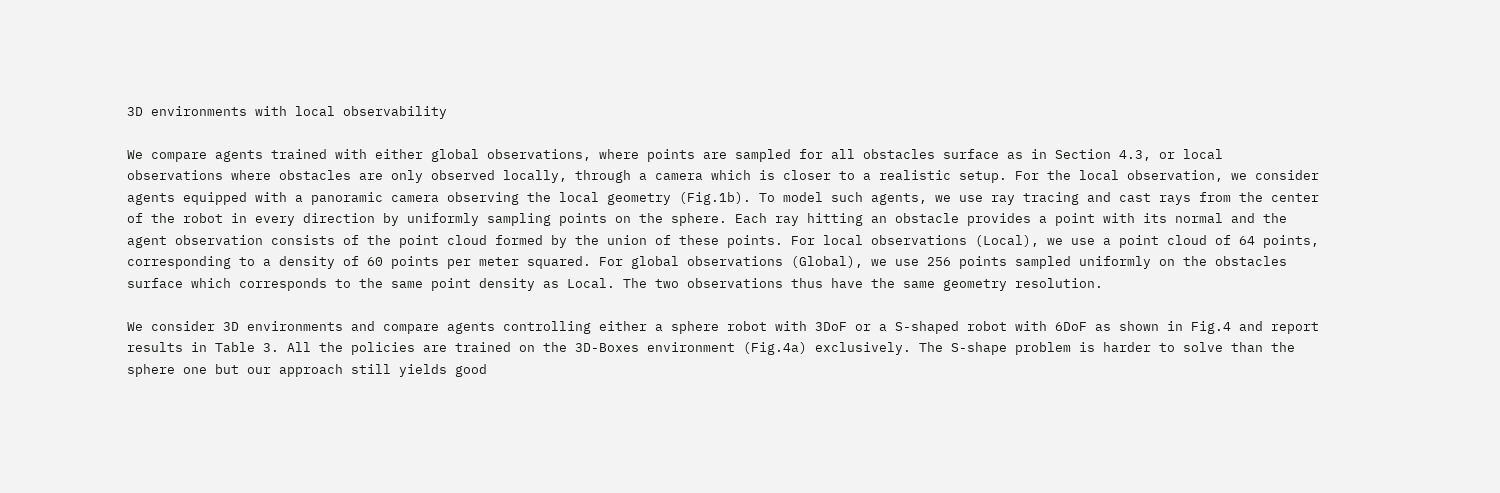3D environments with local observability

We compare agents trained with either global observations, where points are sampled for all obstacles surface as in Section 4.3, or local observations where obstacles are only observed locally, through a camera which is closer to a realistic setup. For the local observation, we consider agents equipped with a panoramic camera observing the local geometry (Fig.1b). To model such agents, we use ray tracing and cast rays from the center of the robot in every direction by uniformly sampling points on the sphere. Each ray hitting an obstacle provides a point with its normal and the agent observation consists of the point cloud formed by the union of these points. For local observations (Local), we use a point cloud of 64 points, corresponding to a density of 60 points per meter squared. For global observations (Global), we use 256 points sampled uniformly on the obstacles surface which corresponds to the same point density as Local. The two observations thus have the same geometry resolution.

We consider 3D environments and compare agents controlling either a sphere robot with 3DoF or a S-shaped robot with 6DoF as shown in Fig.4 and report results in Table 3. All the policies are trained on the 3D-Boxes environment (Fig.4a) exclusively. The S-shape problem is harder to solve than the sphere one but our approach still yields good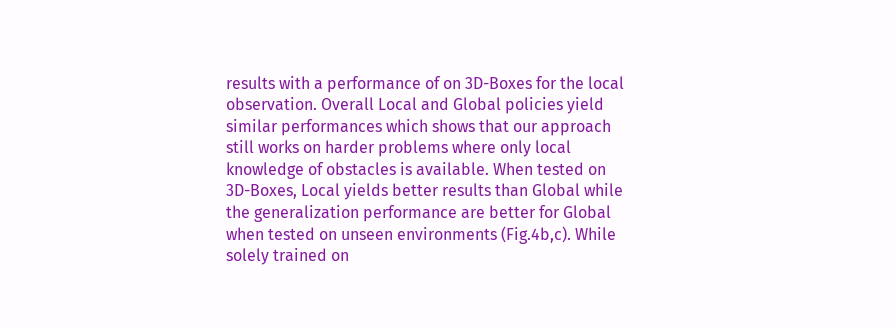results with a performance of on 3D-Boxes for the local observation. Overall Local and Global policies yield similar performances which shows that our approach still works on harder problems where only local knowledge of obstacles is available. When tested on 3D-Boxes, Local yields better results than Global while the generalization performance are better for Global when tested on unseen environments (Fig.4b,c). While solely trained on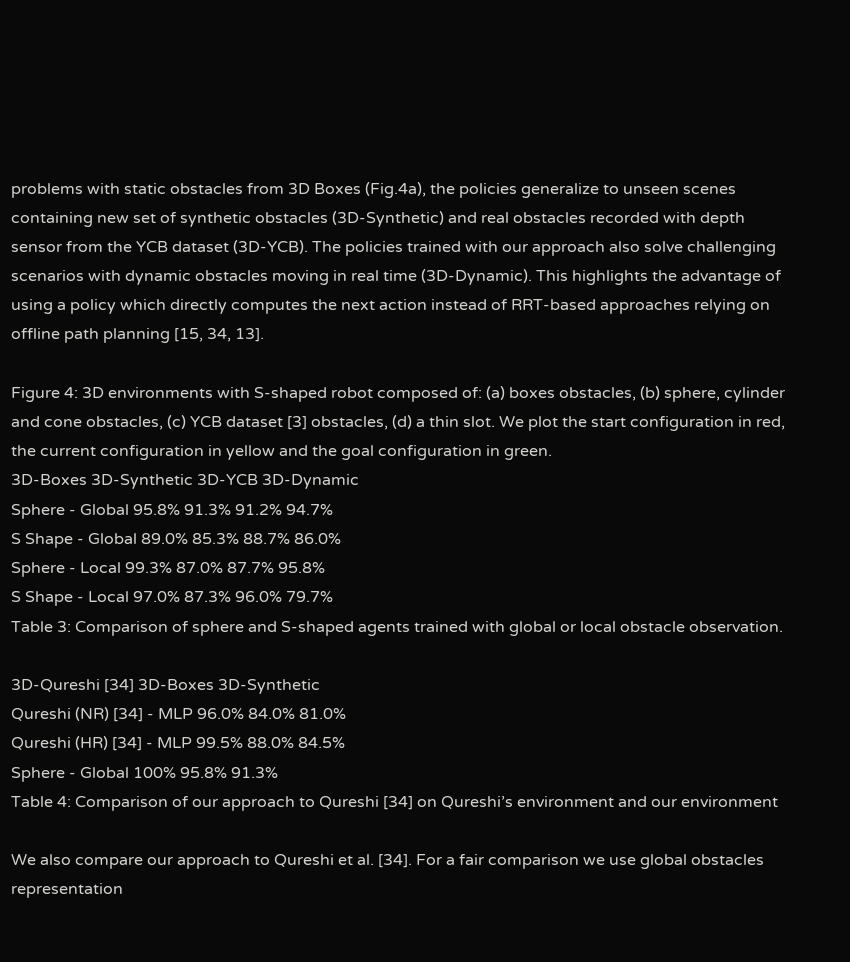problems with static obstacles from 3D Boxes (Fig.4a), the policies generalize to unseen scenes containing new set of synthetic obstacles (3D-Synthetic) and real obstacles recorded with depth sensor from the YCB dataset (3D-YCB). The policies trained with our approach also solve challenging scenarios with dynamic obstacles moving in real time (3D-Dynamic). This highlights the advantage of using a policy which directly computes the next action instead of RRT-based approaches relying on offline path planning [15, 34, 13].

Figure 4: 3D environments with S-shaped robot composed of: (a) boxes obstacles, (b) sphere, cylinder and cone obstacles, (c) YCB dataset [3] obstacles, (d) a thin slot. We plot the start configuration in red, the current configuration in yellow and the goal configuration in green.
3D-Boxes 3D-Synthetic 3D-YCB 3D-Dynamic
Sphere - Global 95.8% 91.3% 91.2% 94.7%
S Shape - Global 89.0% 85.3% 88.7% 86.0%
Sphere - Local 99.3% 87.0% 87.7% 95.8%
S Shape - Local 97.0% 87.3% 96.0% 79.7%
Table 3: Comparison of sphere and S-shaped agents trained with global or local obstacle observation.

3D-Qureshi [34] 3D-Boxes 3D-Synthetic
Qureshi (NR) [34] - MLP 96.0% 84.0% 81.0%
Qureshi (HR) [34] - MLP 99.5% 88.0% 84.5%
Sphere - Global 100% 95.8% 91.3%
Table 4: Comparison of our approach to Qureshi [34] on Qureshi’s environment and our environment

We also compare our approach to Qureshi et al. [34]. For a fair comparison we use global obstacles representation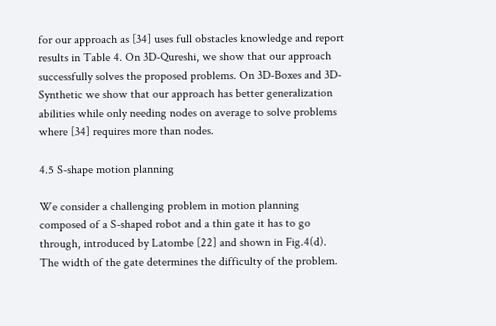for our approach as [34] uses full obstacles knowledge and report results in Table 4. On 3D-Qureshi, we show that our approach successfully solves the proposed problems. On 3D-Boxes and 3D-Synthetic we show that our approach has better generalization abilities while only needing nodes on average to solve problems where [34] requires more than nodes.

4.5 S-shape motion planning

We consider a challenging problem in motion planning composed of a S-shaped robot and a thin gate it has to go through, introduced by Latombe [22] and shown in Fig.4(d). The width of the gate determines the difficulty of the problem.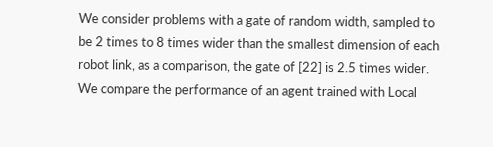We consider problems with a gate of random width, sampled to be 2 times to 8 times wider than the smallest dimension of each robot link, as a comparison, the gate of [22] is 2.5 times wider. We compare the performance of an agent trained with Local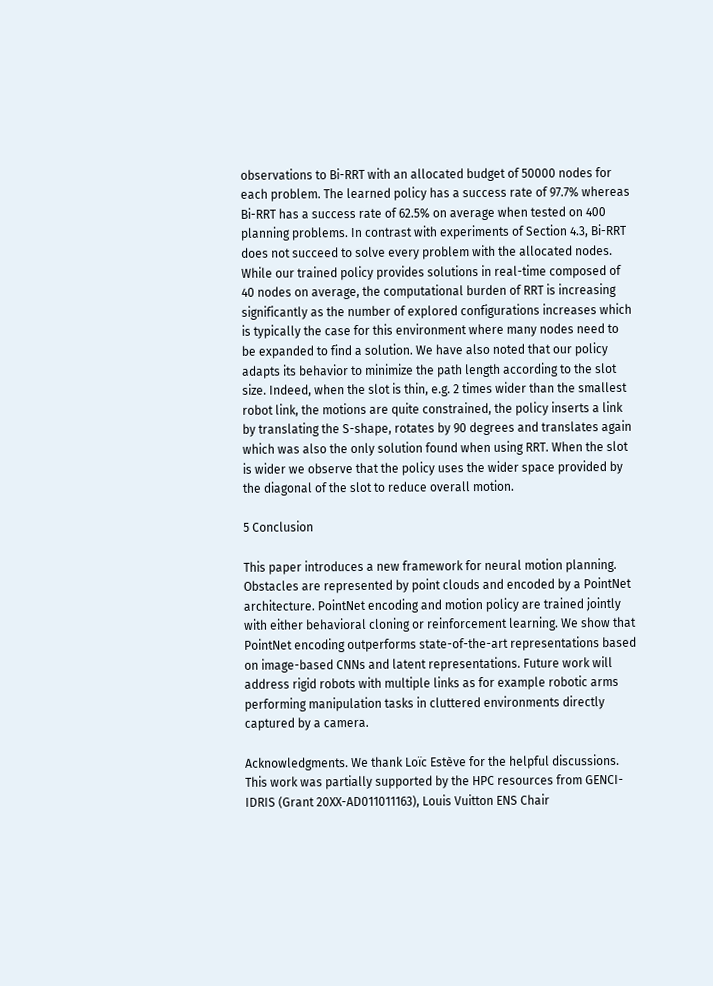observations to Bi-RRT with an allocated budget of 50000 nodes for each problem. The learned policy has a success rate of 97.7% whereas Bi-RRT has a success rate of 62.5% on average when tested on 400 planning problems. In contrast with experiments of Section 4.3, Bi-RRT does not succeed to solve every problem with the allocated nodes. While our trained policy provides solutions in real-time composed of 40 nodes on average, the computational burden of RRT is increasing significantly as the number of explored configurations increases which is typically the case for this environment where many nodes need to be expanded to find a solution. We have also noted that our policy adapts its behavior to minimize the path length according to the slot size. Indeed, when the slot is thin, e.g. 2 times wider than the smallest robot link, the motions are quite constrained, the policy inserts a link by translating the S-shape, rotates by 90 degrees and translates again which was also the only solution found when using RRT. When the slot is wider we observe that the policy uses the wider space provided by the diagonal of the slot to reduce overall motion.

5 Conclusion

This paper introduces a new framework for neural motion planning. Obstacles are represented by point clouds and encoded by a PointNet architecture. PointNet encoding and motion policy are trained jointly with either behavioral cloning or reinforcement learning. We show that PointNet encoding outperforms state-of-the-art representations based on image-based CNNs and latent representations. Future work will address rigid robots with multiple links as for example robotic arms performing manipulation tasks in cluttered environments directly captured by a camera.

Acknowledgments. We thank Loïc Estève for the helpful discussions. This work was partially supported by the HPC resources from GENCI-IDRIS (Grant 20XX-AD011011163), Louis Vuitton ENS Chair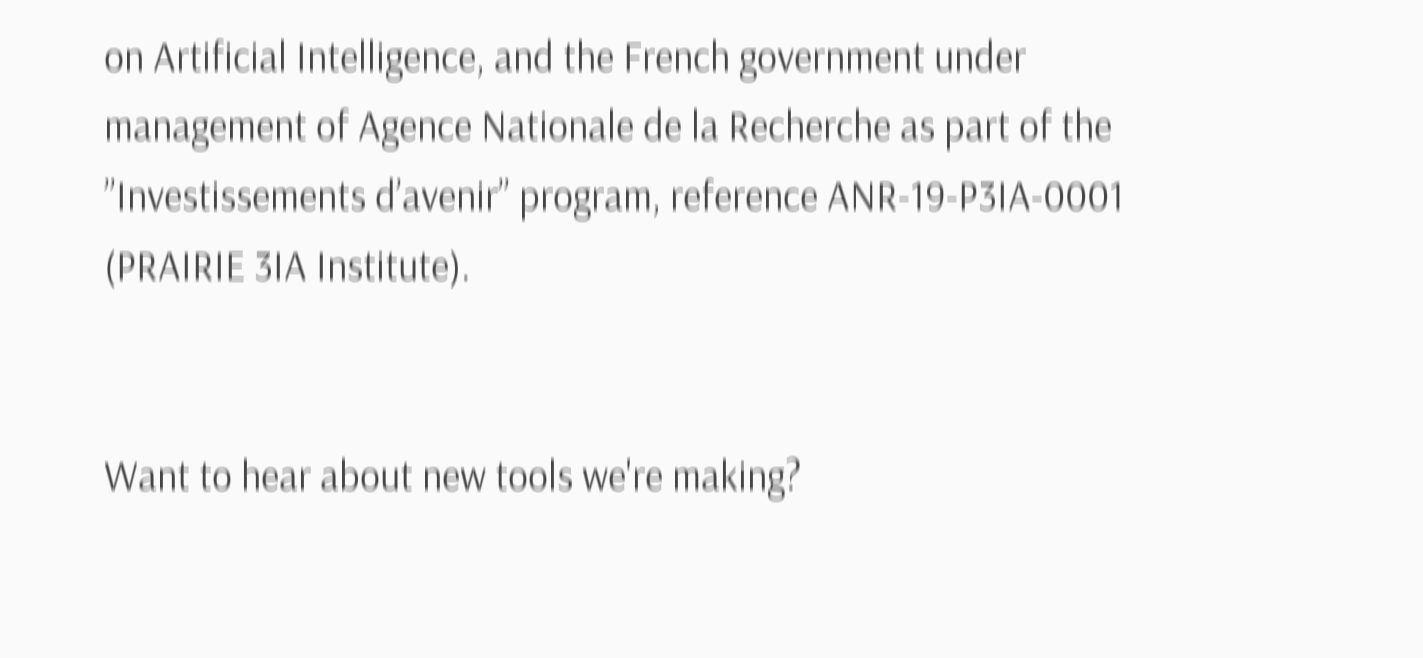on Artificial Intelligence, and the French government under management of Agence Nationale de la Recherche as part of the ”Investissements d’avenir” program, reference ANR-19-P3IA-0001 (PRAIRIE 3IA Institute).


Want to hear about new tools we're making?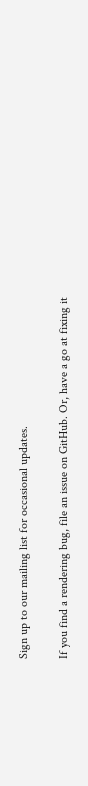Sign up to our mailing list for occasional updates.

If you find a rendering bug, file an issue on GitHub. Or, have a go at fixing it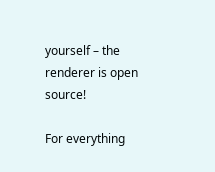yourself – the renderer is open source!

For everything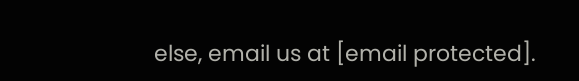else, email us at [email protected].